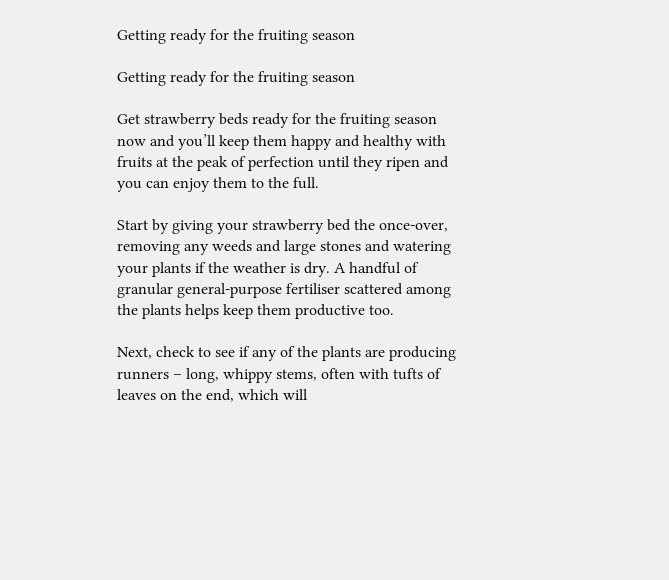Getting ready for the fruiting season

Getting ready for the fruiting season

Get strawberry beds ready for the fruiting season now and you’ll keep them happy and healthy with fruits at the peak of perfection until they ripen and you can enjoy them to the full.

Start by giving your strawberry bed the once-over, removing any weeds and large stones and watering your plants if the weather is dry. A handful of granular general-purpose fertiliser scattered among the plants helps keep them productive too.

Next, check to see if any of the plants are producing runners – long, whippy stems, often with tufts of leaves on the end, which will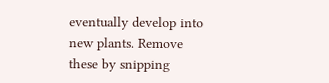eventually develop into new plants. Remove these by snipping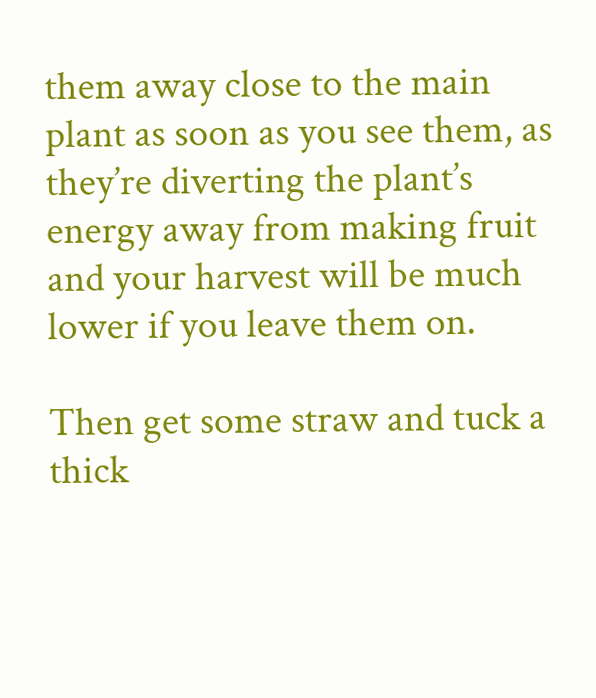them away close to the main plant as soon as you see them, as they’re diverting the plant’s energy away from making fruit and your harvest will be much lower if you leave them on.

Then get some straw and tuck a thick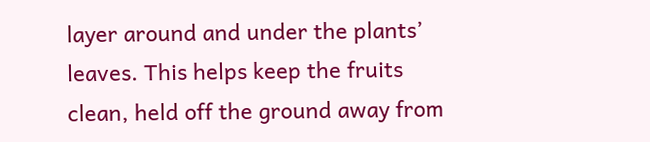layer around and under the plants’ leaves. This helps keep the fruits clean, held off the ground away from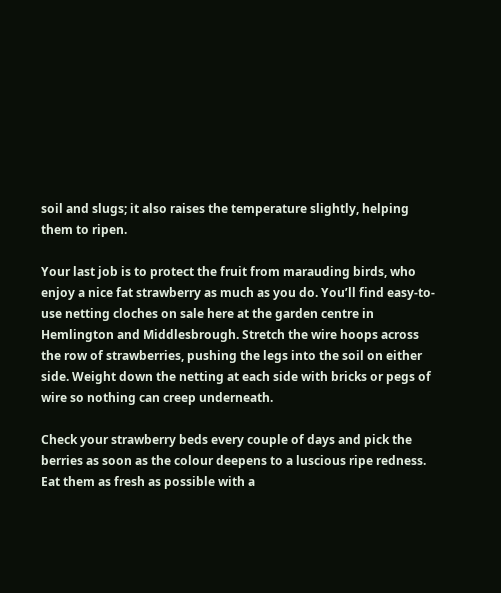soil and slugs; it also raises the temperature slightly, helping them to ripen.

Your last job is to protect the fruit from marauding birds, who enjoy a nice fat strawberry as much as you do. You’ll find easy-to-use netting cloches on sale here at the garden centre in Hemlington and Middlesbrough. Stretch the wire hoops across the row of strawberries, pushing the legs into the soil on either side. Weight down the netting at each side with bricks or pegs of wire so nothing can creep underneath.

Check your strawberry beds every couple of days and pick the berries as soon as the colour deepens to a luscious ripe redness. Eat them as fresh as possible with a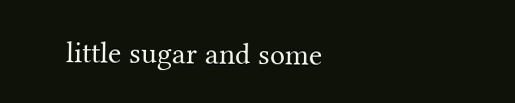little sugar and some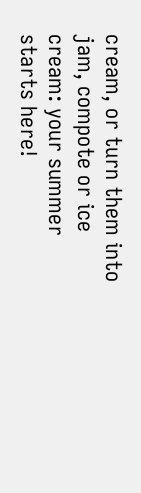cream, or turn them into jam, compote or ice cream: your summer starts here!